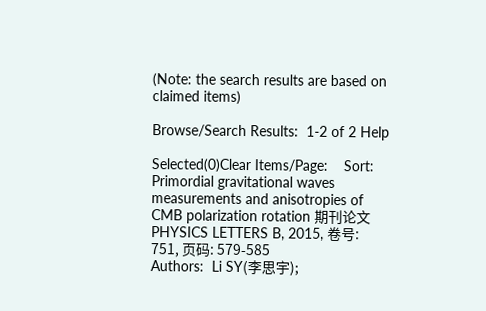(Note: the search results are based on claimed items)

Browse/Search Results:  1-2 of 2 Help

Selected(0)Clear Items/Page:    Sort:
Primordial gravitational waves measurements and anisotropies of CMB polarization rotation 期刊论文
PHYSICS LETTERS B, 2015, 卷号: 751, 页码: 579-585
Authors:  Li SY(李思宇);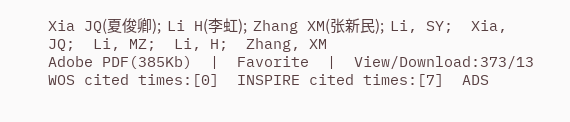Xia JQ(夏俊卿);  Li H(李虹);  Zhang XM(张新民);  Li, SY;  Xia, JQ;  Li, MZ;  Li, H;  Zhang, XM
Adobe PDF(385Kb)  |  Favorite  |  View/Download:373/13  WOS cited times:[0]  INSPIRE cited times:[7]  ADS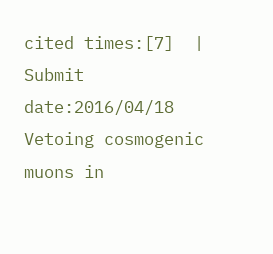cited times:[7]  |  Submit date:2016/04/18
Vetoing cosmogenic muons in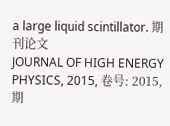a large liquid scintillator. 期刊论文
JOURNAL OF HIGH ENERGY PHYSICS, 2015, 卷号: 2015, 期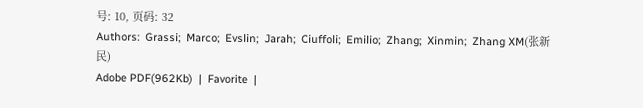号: 10, 页码: 32
Authors:  Grassi;  Marco;  Evslin;  Jarah;  Ciuffoli;  Emilio;  Zhang;  Xinmin;  Zhang XM(张新民)
Adobe PDF(962Kb)  |  Favorite  |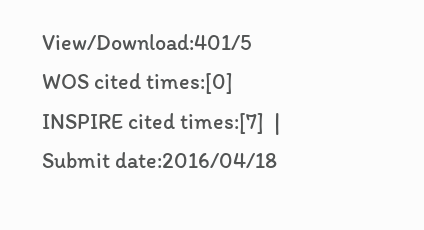View/Download:401/5  WOS cited times:[0]  INSPIRE cited times:[7]  |  Submit date:2016/04/18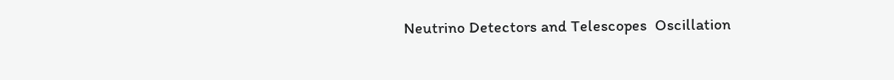Neutrino Detectors and Telescopes  Oscillation